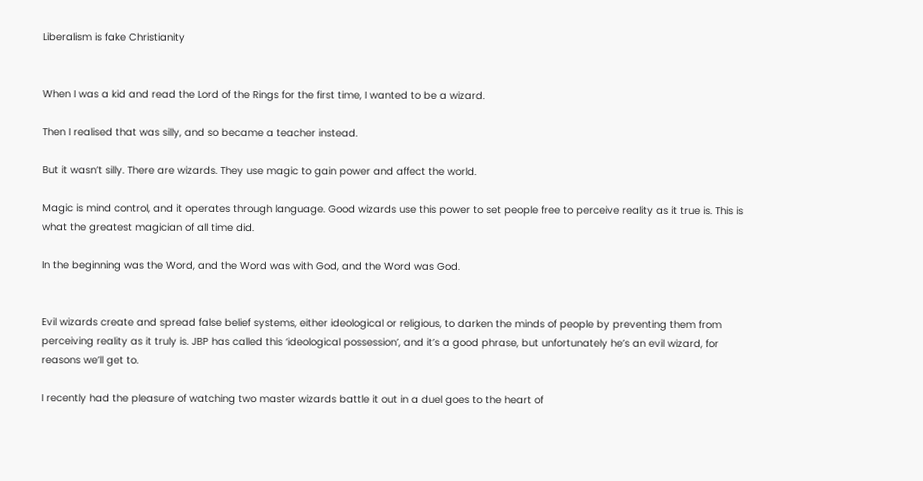Liberalism is fake Christianity


When I was a kid and read the Lord of the Rings for the first time, I wanted to be a wizard.

Then I realised that was silly, and so became a teacher instead.

But it wasn’t silly. There are wizards. They use magic to gain power and affect the world.

Magic is mind control, and it operates through language. Good wizards use this power to set people free to perceive reality as it true is. This is what the greatest magician of all time did.

In the beginning was the Word, and the Word was with God, and the Word was God.


Evil wizards create and spread false belief systems, either ideological or religious, to darken the minds of people by preventing them from perceiving reality as it truly is. JBP has called this ‘ideological possession’, and it’s a good phrase, but unfortunately he’s an evil wizard, for reasons we’ll get to.

I recently had the pleasure of watching two master wizards battle it out in a duel goes to the heart of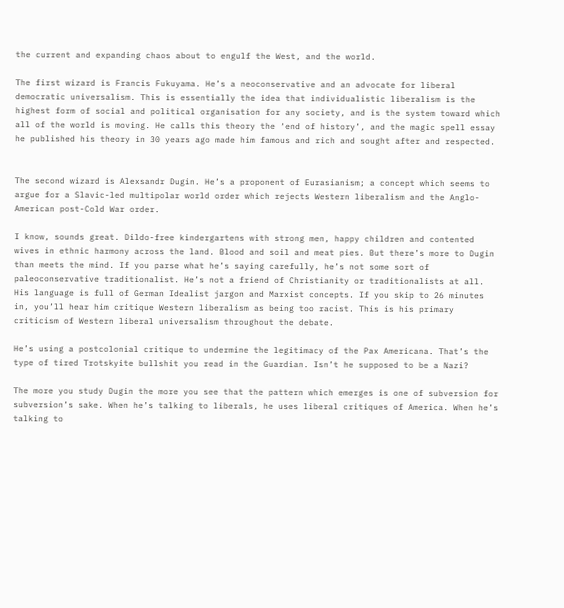the current and expanding chaos about to engulf the West, and the world.

The first wizard is Francis Fukuyama. He’s a neoconservative and an advocate for liberal democratic universalism. This is essentially the idea that individualistic liberalism is the highest form of social and political organisation for any society, and is the system toward which all of the world is moving. He calls this theory the ‘end of history’, and the magic spell essay he published his theory in 30 years ago made him famous and rich and sought after and respected.


The second wizard is Alexsandr Dugin. He’s a proponent of Eurasianism; a concept which seems to argue for a Slavic-led multipolar world order which rejects Western liberalism and the Anglo-American post-Cold War order.

I know, sounds great. Dildo-free kindergartens with strong men, happy children and contented wives in ethnic harmony across the land. Blood and soil and meat pies. But there’s more to Dugin than meets the mind. If you parse what he’s saying carefully, he’s not some sort of paleoconservative traditionalist. He’s not a friend of Christianity or traditionalists at all. His language is full of German Idealist jargon and Marxist concepts. If you skip to 26 minutes in, you’ll hear him critique Western liberalism as being too racist. This is his primary criticism of Western liberal universalism throughout the debate.

He’s using a postcolonial critique to undermine the legitimacy of the Pax Americana. That’s the type of tired Trotskyite bullshit you read in the Guardian. Isn’t he supposed to be a Nazi?

The more you study Dugin the more you see that the pattern which emerges is one of subversion for subversion’s sake. When he’s talking to liberals, he uses liberal critiques of America. When he’s talking to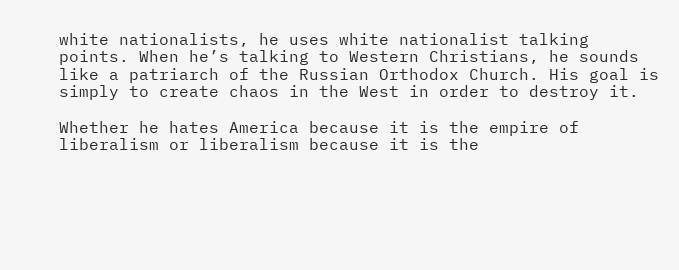white nationalists, he uses white nationalist talking points. When he’s talking to Western Christians, he sounds like a patriarch of the Russian Orthodox Church. His goal is simply to create chaos in the West in order to destroy it.

Whether he hates America because it is the empire of liberalism or liberalism because it is the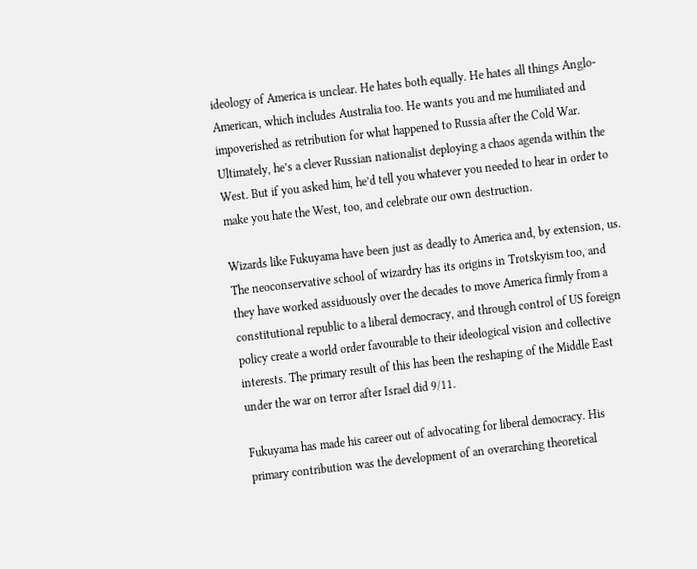ideology of America is unclear. He hates both equally. He hates all things Anglo-American, which includes Australia too. He wants you and me humiliated and impoverished as retribution for what happened to Russia after the Cold War. Ultimately, he’s a clever Russian nationalist deploying a chaos agenda within the West. But if you asked him, he’d tell you whatever you needed to hear in order to make you hate the West, too, and celebrate our own destruction.

Wizards like Fukuyama have been just as deadly to America and, by extension, us. The neoconservative school of wizardry has its origins in Trotskyism too, and they have worked assiduously over the decades to move America firmly from a constitutional republic to a liberal democracy, and through control of US foreign policy create a world order favourable to their ideological vision and collective interests. The primary result of this has been the reshaping of the Middle East under the war on terror after Israel did 9/11.

Fukuyama has made his career out of advocating for liberal democracy. His primary contribution was the development of an overarching theoretical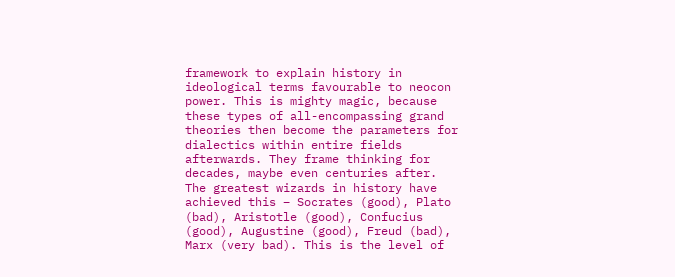framework to explain history in ideological terms favourable to neocon power. This is mighty magic, because these types of all-encompassing grand theories then become the parameters for dialectics within entire fields afterwards. They frame thinking for decades, maybe even centuries after. The greatest wizards in history have achieved this – Socrates (good), Plato (bad), Aristotle (good), Confucius (good), Augustine (good), Freud (bad), Marx (very bad). This is the level of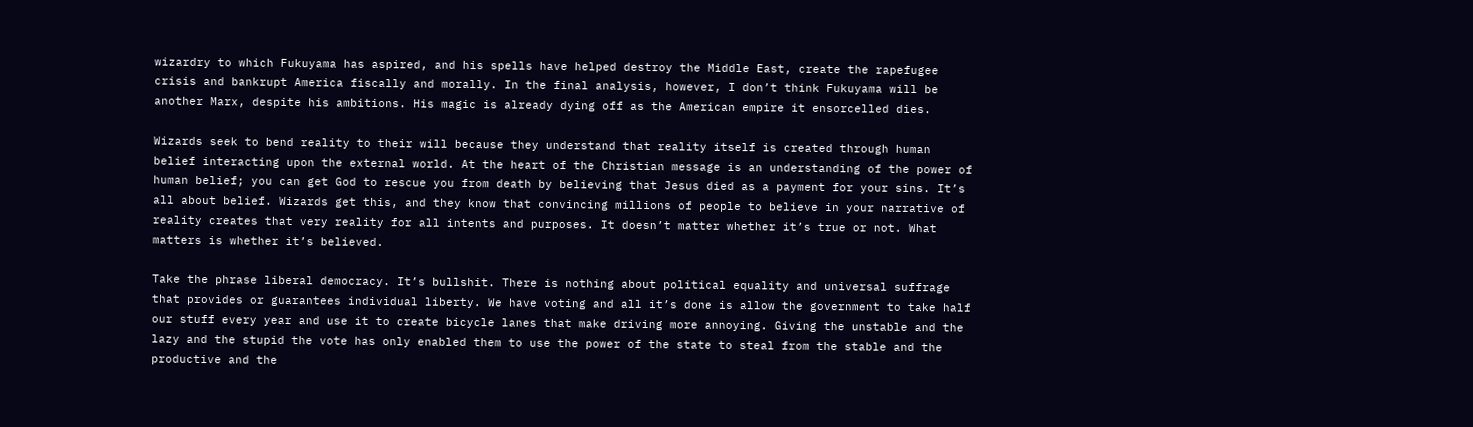wizardry to which Fukuyama has aspired, and his spells have helped destroy the Middle East, create the rapefugee crisis and bankrupt America fiscally and morally. In the final analysis, however, I don’t think Fukuyama will be another Marx, despite his ambitions. His magic is already dying off as the American empire it ensorcelled dies.

Wizards seek to bend reality to their will because they understand that reality itself is created through human belief interacting upon the external world. At the heart of the Christian message is an understanding of the power of human belief; you can get God to rescue you from death by believing that Jesus died as a payment for your sins. It’s all about belief. Wizards get this, and they know that convincing millions of people to believe in your narrative of reality creates that very reality for all intents and purposes. It doesn’t matter whether it’s true or not. What matters is whether it’s believed.

Take the phrase liberal democracy. It’s bullshit. There is nothing about political equality and universal suffrage that provides or guarantees individual liberty. We have voting and all it’s done is allow the government to take half our stuff every year and use it to create bicycle lanes that make driving more annoying. Giving the unstable and the lazy and the stupid the vote has only enabled them to use the power of the state to steal from the stable and the productive and the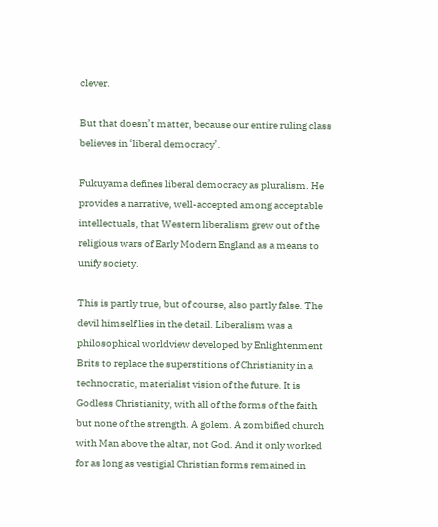clever.

But that doesn’t matter, because our entire ruling class believes in ‘liberal democracy’.

Fukuyama defines liberal democracy as pluralism. He provides a narrative, well-accepted among acceptable intellectuals, that Western liberalism grew out of the religious wars of Early Modern England as a means to unify society.

This is partly true, but of course, also partly false. The devil himself lies in the detail. Liberalism was a philosophical worldview developed by Enlightenment Brits to replace the superstitions of Christianity in a technocratic, materialist vision of the future. It is Godless Christianity, with all of the forms of the faith but none of the strength. A golem. A zombified church with Man above the altar, not God. And it only worked for as long as vestigial Christian forms remained in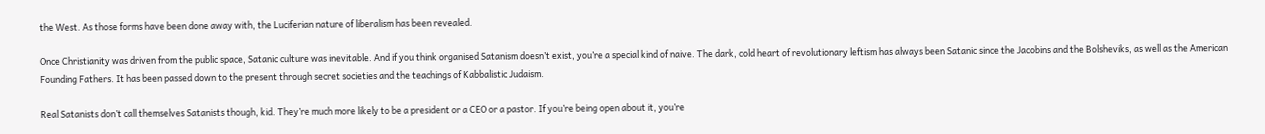the West. As those forms have been done away with, the Luciferian nature of liberalism has been revealed.

Once Christianity was driven from the public space, Satanic culture was inevitable. And if you think organised Satanism doesn’t exist, you’re a special kind of naive. The dark, cold heart of revolutionary leftism has always been Satanic since the Jacobins and the Bolsheviks, as well as the American Founding Fathers. It has been passed down to the present through secret societies and the teachings of Kabbalistic Judaism.

Real Satanists don’t call themselves Satanists though, kid. They’re much more likely to be a president or a CEO or a pastor. If you’re being open about it, you’re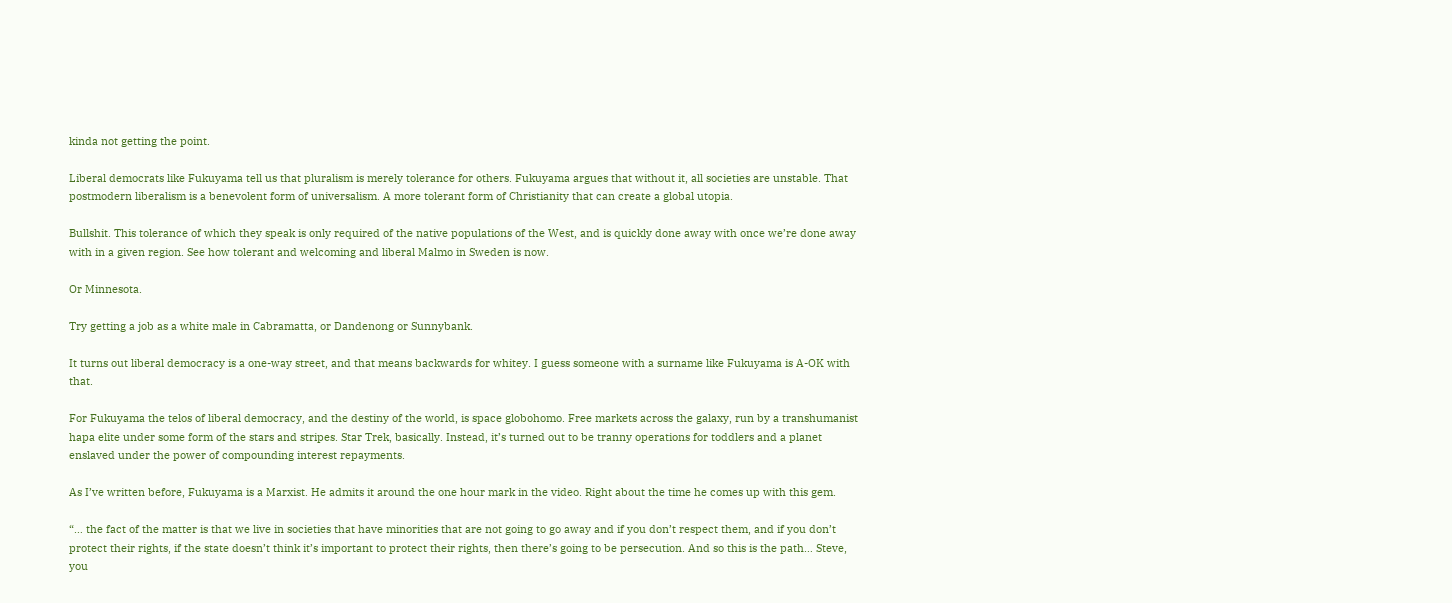kinda not getting the point.

Liberal democrats like Fukuyama tell us that pluralism is merely tolerance for others. Fukuyama argues that without it, all societies are unstable. That postmodern liberalism is a benevolent form of universalism. A more tolerant form of Christianity that can create a global utopia.

Bullshit. This tolerance of which they speak is only required of the native populations of the West, and is quickly done away with once we’re done away with in a given region. See how tolerant and welcoming and liberal Malmo in Sweden is now.

Or Minnesota.

Try getting a job as a white male in Cabramatta, or Dandenong or Sunnybank.

It turns out liberal democracy is a one-way street, and that means backwards for whitey. I guess someone with a surname like Fukuyama is A-OK with that.

For Fukuyama the telos of liberal democracy, and the destiny of the world, is space globohomo. Free markets across the galaxy, run by a transhumanist hapa elite under some form of the stars and stripes. Star Trek, basically. Instead, it’s turned out to be tranny operations for toddlers and a planet enslaved under the power of compounding interest repayments.

As I’ve written before, Fukuyama is a Marxist. He admits it around the one hour mark in the video. Right about the time he comes up with this gem.

“… the fact of the matter is that we live in societies that have minorities that are not going to go away and if you don’t respect them, and if you don’t protect their rights, if the state doesn’t think it’s important to protect their rights, then there’s going to be persecution. And so this is the path… Steve, you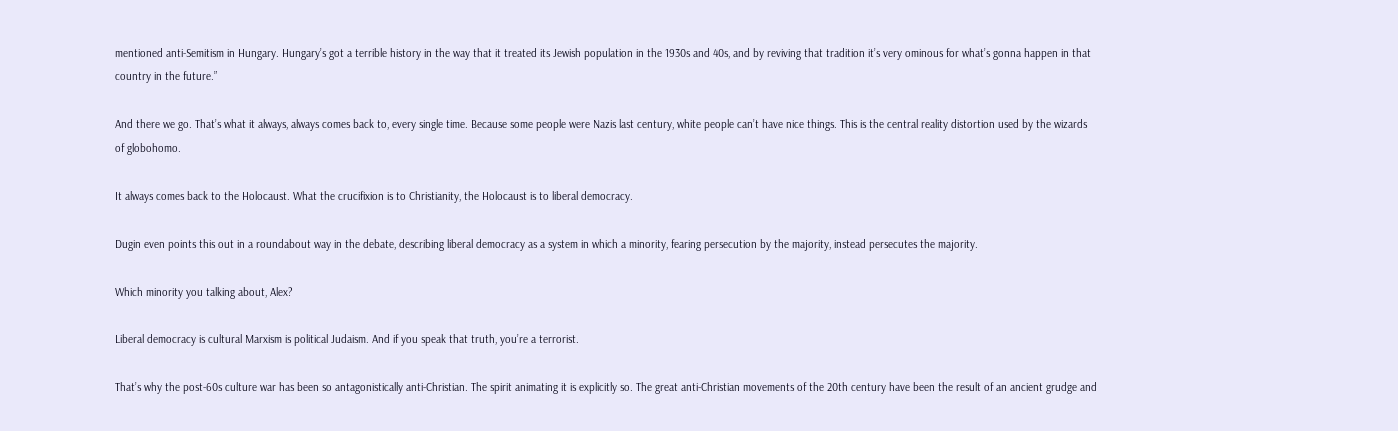mentioned anti-Semitism in Hungary. Hungary’s got a terrible history in the way that it treated its Jewish population in the 1930s and 40s, and by reviving that tradition it’s very ominous for what’s gonna happen in that country in the future.”

And there we go. That’s what it always, always comes back to, every single time. Because some people were Nazis last century, white people can’t have nice things. This is the central reality distortion used by the wizards of globohomo.

It always comes back to the Holocaust. What the crucifixion is to Christianity, the Holocaust is to liberal democracy.

Dugin even points this out in a roundabout way in the debate, describing liberal democracy as a system in which a minority, fearing persecution by the majority, instead persecutes the majority.

Which minority you talking about, Alex?

Liberal democracy is cultural Marxism is political Judaism. And if you speak that truth, you’re a terrorist.

That’s why the post-60s culture war has been so antagonistically anti-Christian. The spirit animating it is explicitly so. The great anti-Christian movements of the 20th century have been the result of an ancient grudge and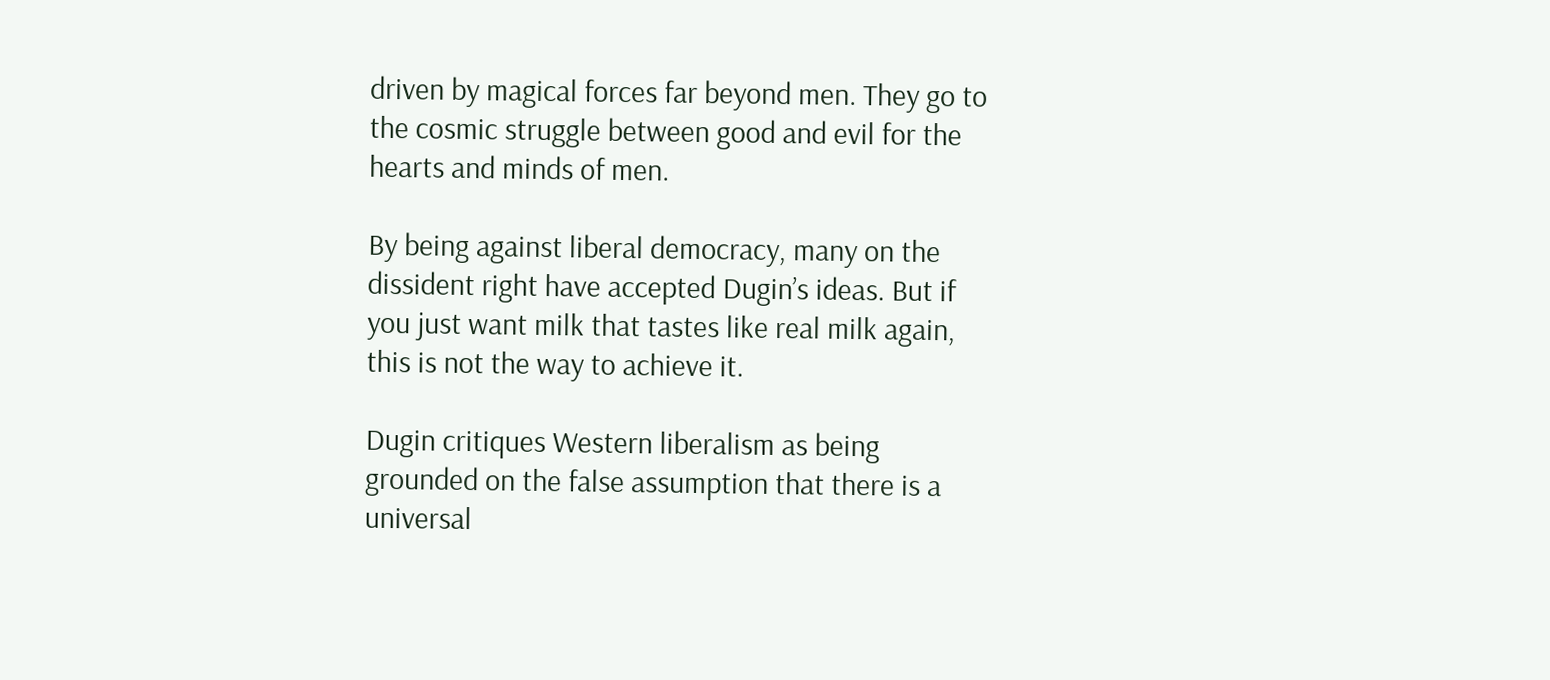driven by magical forces far beyond men. They go to the cosmic struggle between good and evil for the hearts and minds of men.

By being against liberal democracy, many on the dissident right have accepted Dugin’s ideas. But if you just want milk that tastes like real milk again, this is not the way to achieve it.

Dugin critiques Western liberalism as being grounded on the false assumption that there is a universal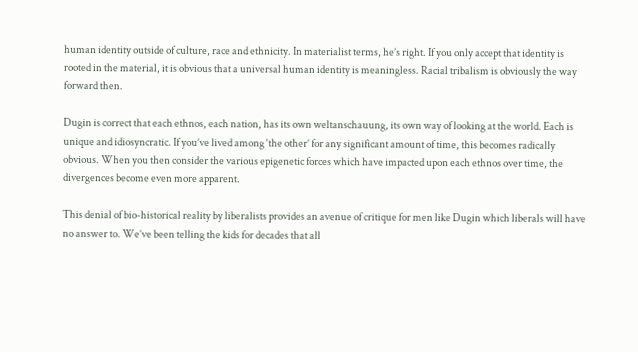human identity outside of culture, race and ethnicity. In materialist terms, he’s right. If you only accept that identity is rooted in the material, it is obvious that a universal human identity is meaningless. Racial tribalism is obviously the way forward then.

Dugin is correct that each ethnos, each nation, has its own weltanschauung, its own way of looking at the world. Each is unique and idiosyncratic. If you’ve lived among ‘the other’ for any significant amount of time, this becomes radically obvious. When you then consider the various epigenetic forces which have impacted upon each ethnos over time, the divergences become even more apparent.

This denial of bio-historical reality by liberalists provides an avenue of critique for men like Dugin which liberals will have no answer to. We’ve been telling the kids for decades that all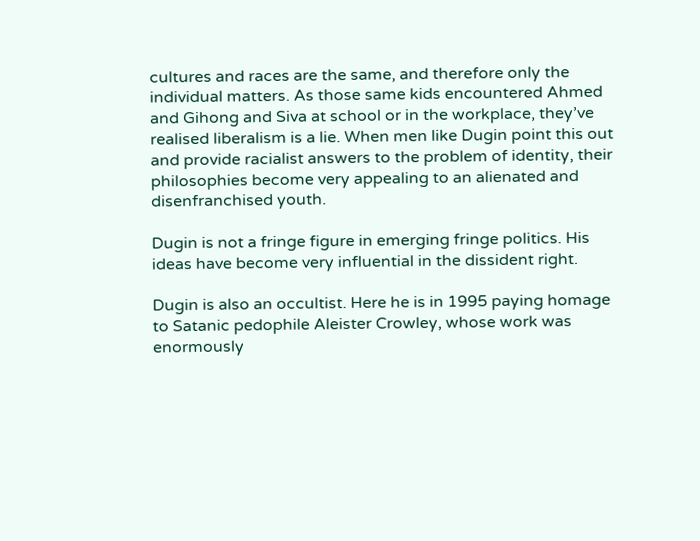cultures and races are the same, and therefore only the individual matters. As those same kids encountered Ahmed and Gihong and Siva at school or in the workplace, they’ve realised liberalism is a lie. When men like Dugin point this out and provide racialist answers to the problem of identity, their philosophies become very appealing to an alienated and disenfranchised youth.

Dugin is not a fringe figure in emerging fringe politics. His ideas have become very influential in the dissident right.

Dugin is also an occultist. Here he is in 1995 paying homage to Satanic pedophile Aleister Crowley, whose work was enormously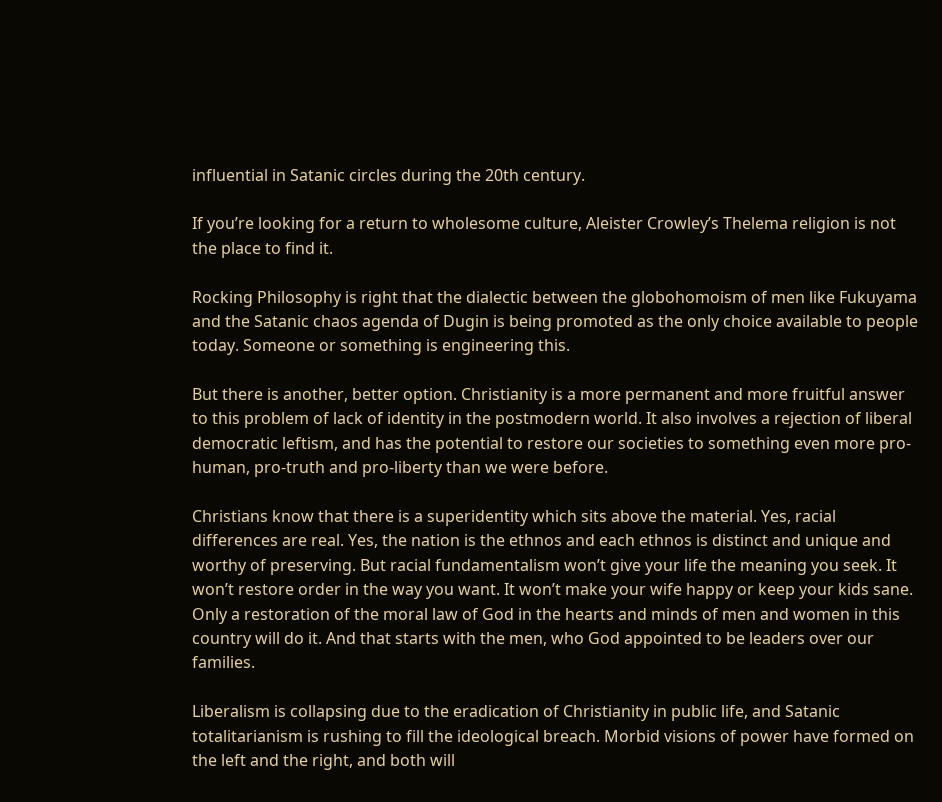influential in Satanic circles during the 20th century.

If you’re looking for a return to wholesome culture, Aleister Crowley’s Thelema religion is not the place to find it.

Rocking Philosophy is right that the dialectic between the globohomoism of men like Fukuyama and the Satanic chaos agenda of Dugin is being promoted as the only choice available to people today. Someone or something is engineering this.

But there is another, better option. Christianity is a more permanent and more fruitful answer to this problem of lack of identity in the postmodern world. It also involves a rejection of liberal democratic leftism, and has the potential to restore our societies to something even more pro-human, pro-truth and pro-liberty than we were before.

Christians know that there is a superidentity which sits above the material. Yes, racial differences are real. Yes, the nation is the ethnos and each ethnos is distinct and unique and worthy of preserving. But racial fundamentalism won’t give your life the meaning you seek. It won’t restore order in the way you want. It won’t make your wife happy or keep your kids sane. Only a restoration of the moral law of God in the hearts and minds of men and women in this country will do it. And that starts with the men, who God appointed to be leaders over our families.

Liberalism is collapsing due to the eradication of Christianity in public life, and Satanic totalitarianism is rushing to fill the ideological breach. Morbid visions of power have formed on the left and the right, and both will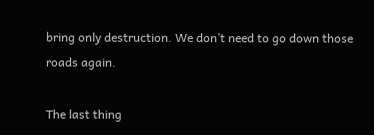bring only destruction. We don’t need to go down those roads again.

The last thing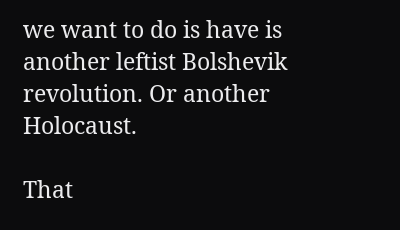we want to do is have is another leftist Bolshevik revolution. Or another Holocaust.

That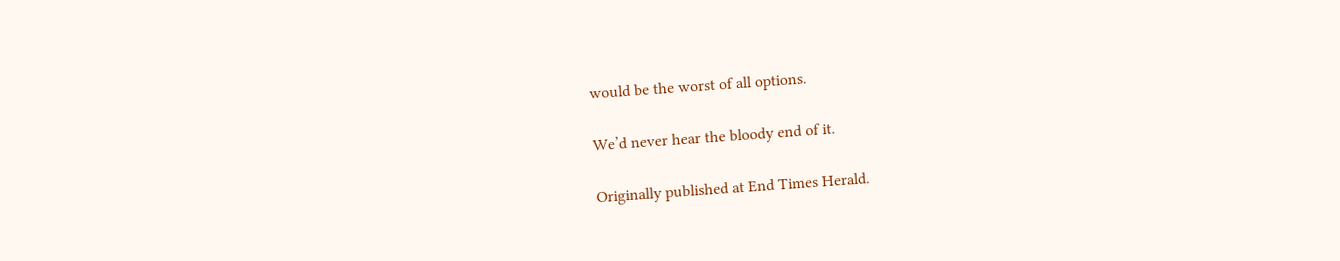would be the worst of all options.

We’d never hear the bloody end of it.

Originally published at End Times Herald.